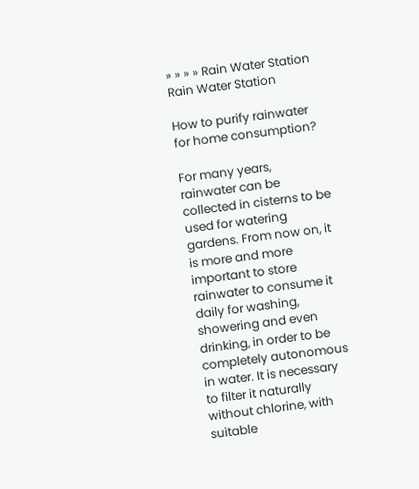» » » » Rain Water Station
Rain Water Station

How to purify rainwater for home consumption?

For many years, rainwater can be collected in cisterns to be used for watering gardens. From now on, it is more and more important to store rainwater to consume it daily for washing, showering and even drinking, in order to be completely autonomous in water. It is necessary to filter it naturally without chlorine, with suitable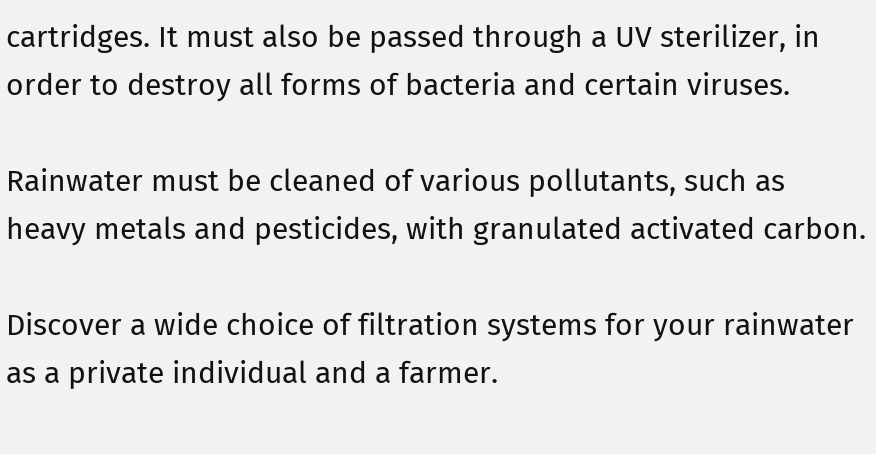cartridges. It must also be passed through a UV sterilizer, in order to destroy all forms of bacteria and certain viruses.

Rainwater must be cleaned of various pollutants, such as heavy metals and pesticides, with granulated activated carbon.

Discover a wide choice of filtration systems for your rainwater as a private individual and a farmer.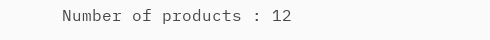Number of products : 12